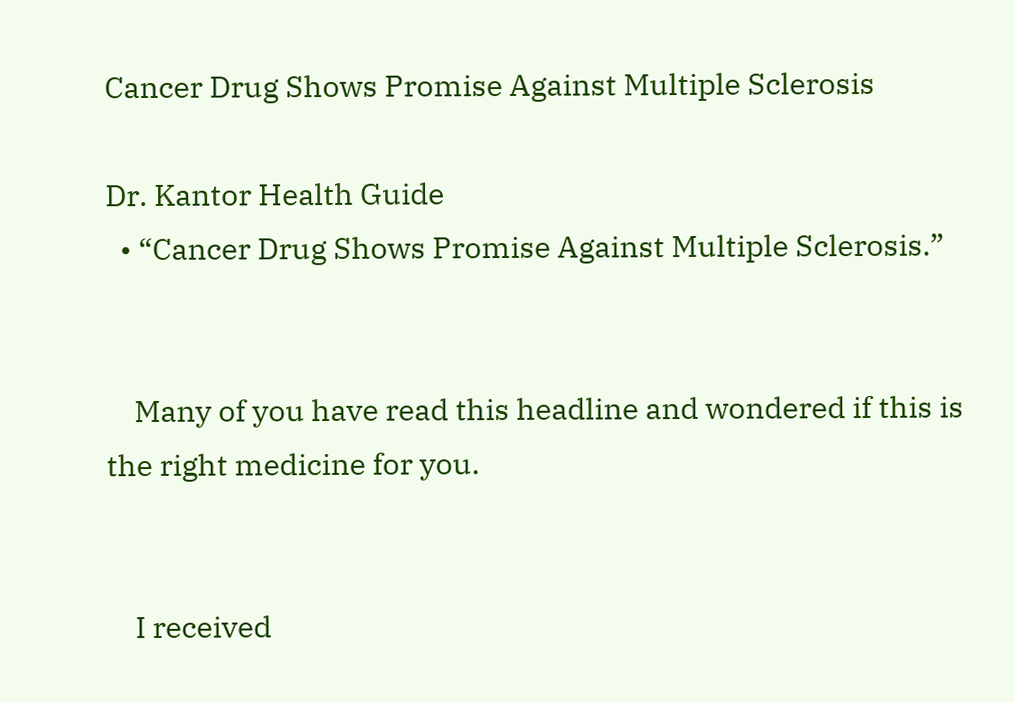Cancer Drug Shows Promise Against Multiple Sclerosis

Dr. Kantor Health Guide
  • “Cancer Drug Shows Promise Against Multiple Sclerosis.”


    Many of you have read this headline and wondered if this is the right medicine for you.


    I received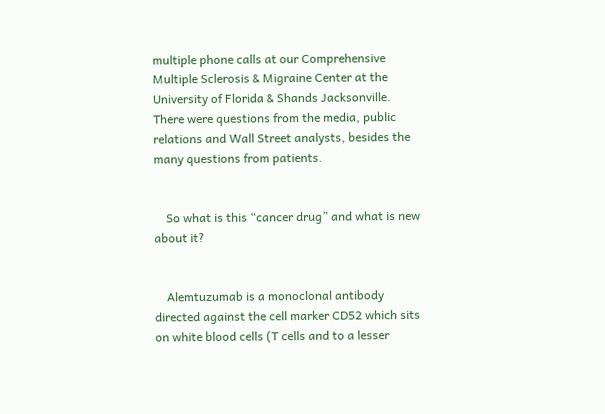multiple phone calls at our Comprehensive Multiple Sclerosis & Migraine Center at the University of Florida & Shands Jacksonville. There were questions from the media, public relations and Wall Street analysts, besides the many questions from patients.


    So what is this “cancer drug” and what is new about it?


    Alemtuzumab is a monoclonal antibody directed against the cell marker CD52 which sits on white blood cells (T cells and to a lesser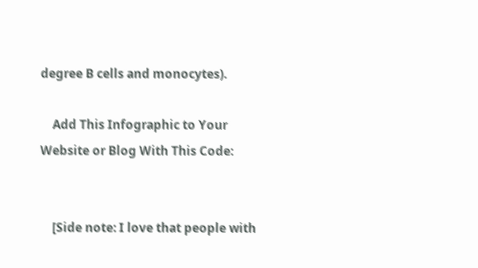degree B cells and monocytes).

    Add This Infographic to Your Website or Blog With This Code:


    [Side note: I love that people with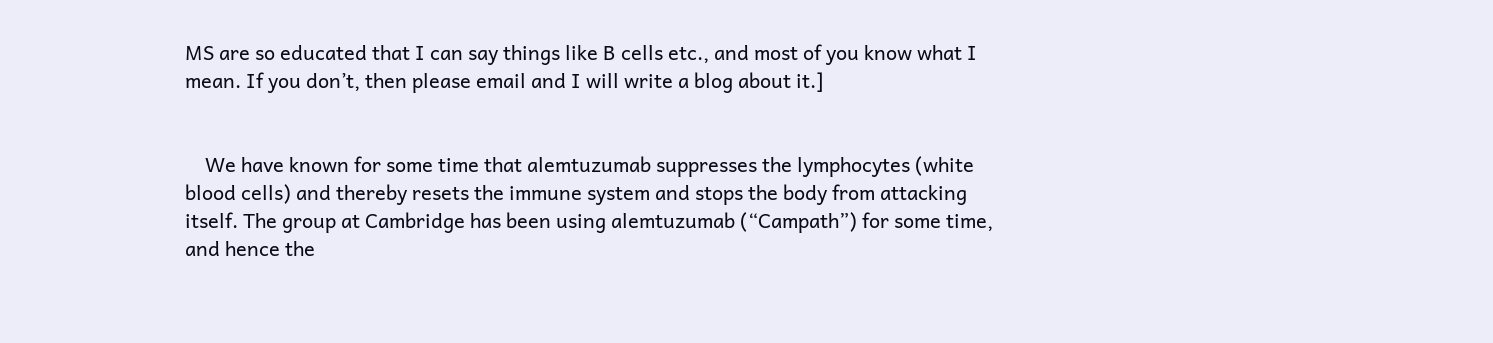MS are so educated that I can say things like B cells etc., and most of you know what I mean. If you don’t, then please email and I will write a blog about it.]


    We have known for some time that alemtuzumab suppresses the lymphocytes (white blood cells) and thereby resets the immune system and stops the body from attacking itself. The group at Cambridge has been using alemtuzumab (“Campath”) for some time, and hence the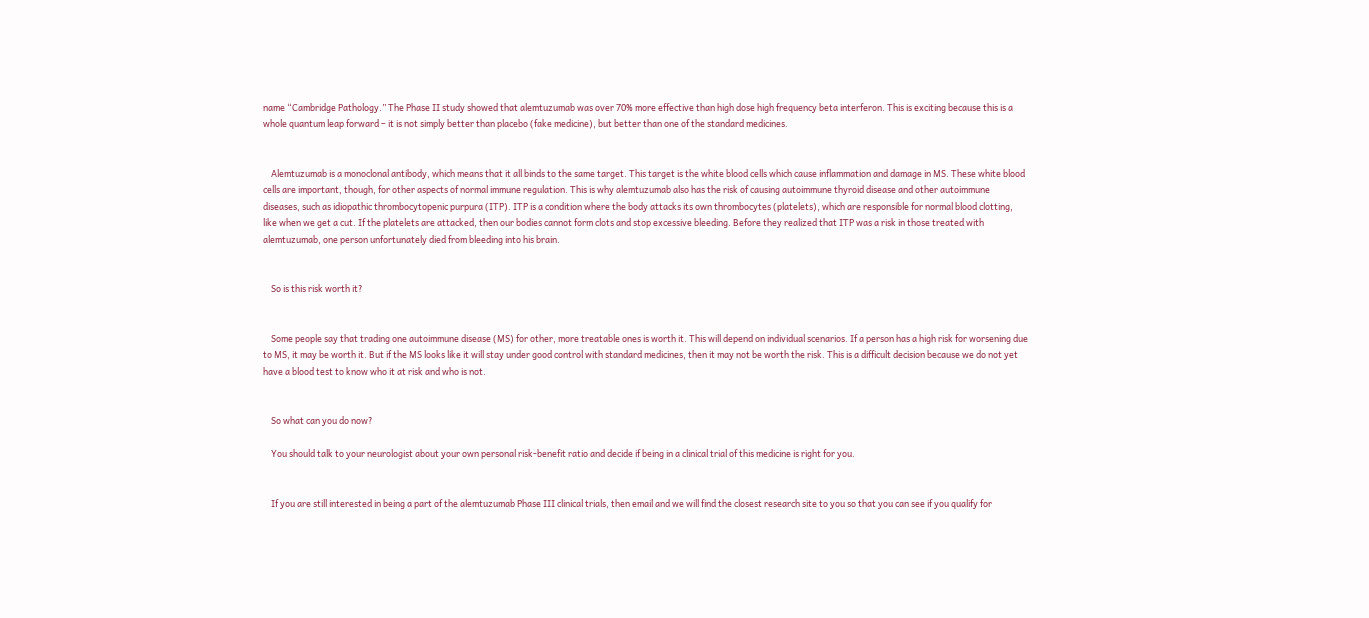name “Cambridge Pathology.” The Phase II study showed that alemtuzumab was over 70% more effective than high dose high frequency beta interferon. This is exciting because this is a whole quantum leap forward – it is not simply better than placebo (fake medicine), but better than one of the standard medicines.


    Alemtuzumab is a monoclonal antibody, which means that it all binds to the same target. This target is the white blood cells which cause inflammation and damage in MS. These white blood cells are important, though, for other aspects of normal immune regulation. This is why alemtuzumab also has the risk of causing autoimmune thyroid disease and other autoimmune diseases, such as idiopathic thrombocytopenic purpura (ITP). ITP is a condition where the body attacks its own thrombocytes (platelets), which are responsible for normal blood clotting, like when we get a cut. If the platelets are attacked, then our bodies cannot form clots and stop excessive bleeding. Before they realized that ITP was a risk in those treated with alemtuzumab, one person unfortunately died from bleeding into his brain.


    So is this risk worth it?


    Some people say that trading one autoimmune disease (MS) for other, more treatable ones is worth it. This will depend on individual scenarios. If a person has a high risk for worsening due to MS, it may be worth it. But if the MS looks like it will stay under good control with standard medicines, then it may not be worth the risk. This is a difficult decision because we do not yet have a blood test to know who it at risk and who is not.


    So what can you do now?

    You should talk to your neurologist about your own personal risk-benefit ratio and decide if being in a clinical trial of this medicine is right for you.


    If you are still interested in being a part of the alemtuzumab Phase III clinical trials, then email and we will find the closest research site to you so that you can see if you qualify for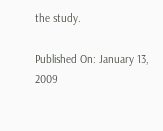the study.

Published On: January 13, 2009